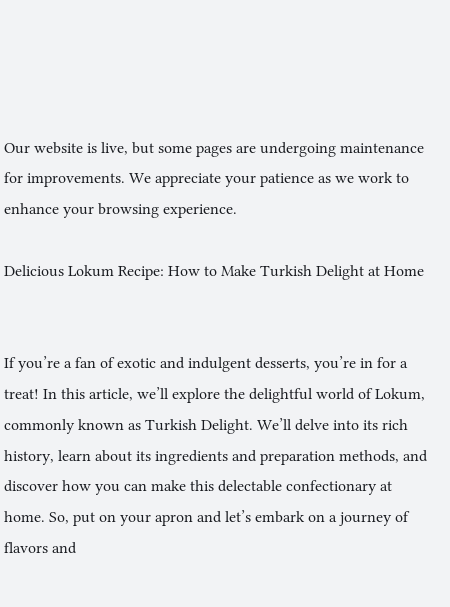Our website is live, but some pages are undergoing maintenance for improvements. We appreciate your patience as we work to enhance your browsing experience.

Delicious Lokum Recipe: How to Make Turkish Delight at Home


If you’re a fan of exotic and indulgent desserts, you’re in for a treat! In this article, we’ll explore the delightful world of Lokum, commonly known as Turkish Delight. We’ll delve into its rich history, learn about its ingredients and preparation methods, and discover how you can make this delectable confectionary at home. So, put on your apron and let’s embark on a journey of flavors and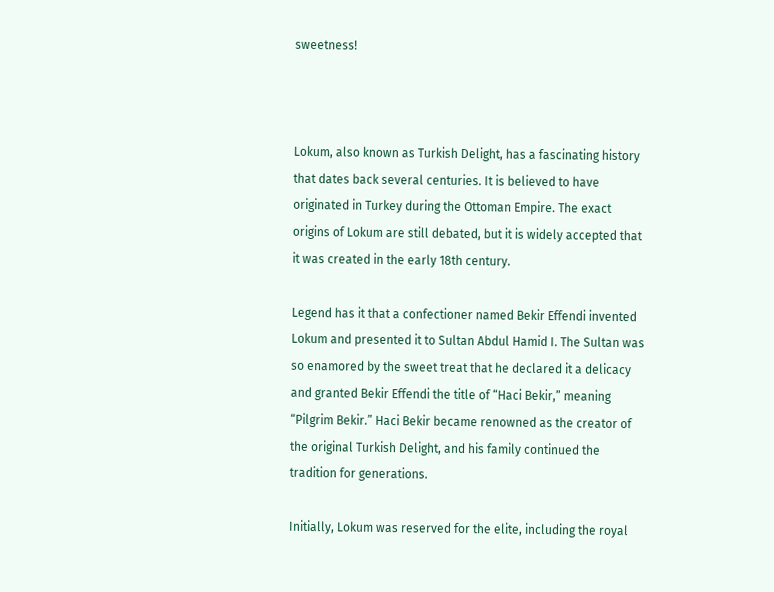sweetness!



Lokum, also known as Turkish Delight, has a fascinating history that dates back several centuries. It is believed to have originated in Turkey during the Ottoman Empire. The exact origins of Lokum are still debated, but it is widely accepted that it was created in the early 18th century.

Legend has it that a confectioner named Bekir Effendi invented Lokum and presented it to Sultan Abdul Hamid I. The Sultan was so enamored by the sweet treat that he declared it a delicacy and granted Bekir Effendi the title of “Haci Bekir,” meaning “Pilgrim Bekir.” Haci Bekir became renowned as the creator of the original Turkish Delight, and his family continued the tradition for generations.

Initially, Lokum was reserved for the elite, including the royal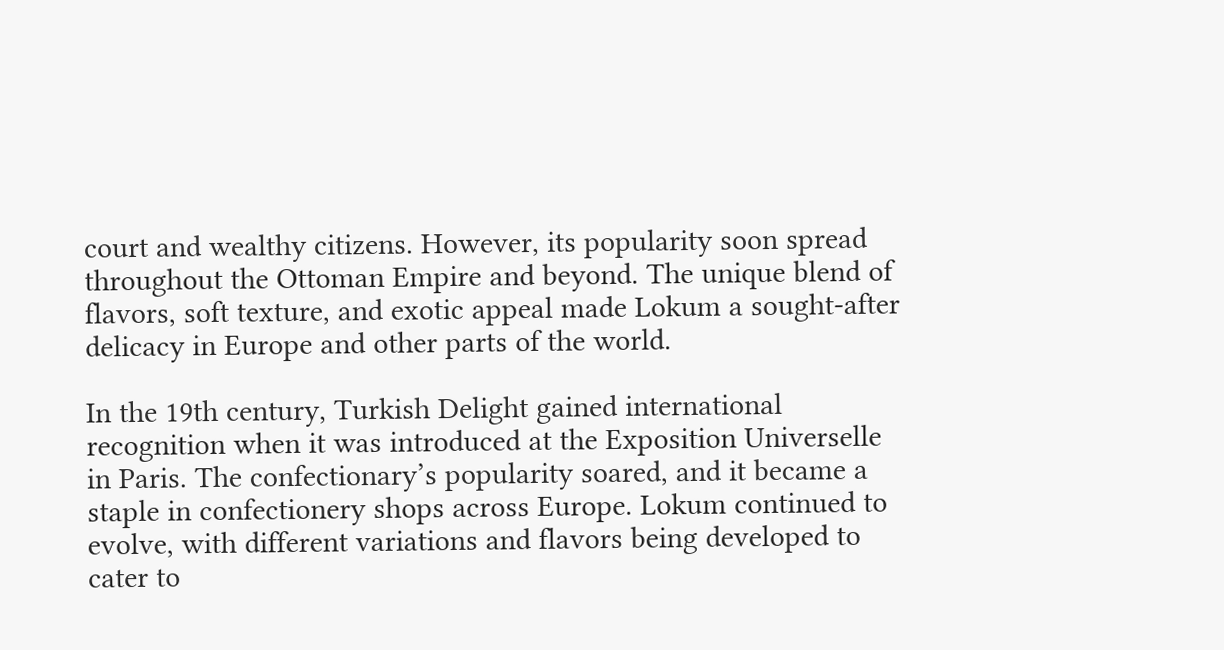court and wealthy citizens. However, its popularity soon spread throughout the Ottoman Empire and beyond. The unique blend of flavors, soft texture, and exotic appeal made Lokum a sought-after delicacy in Europe and other parts of the world.

In the 19th century, Turkish Delight gained international recognition when it was introduced at the Exposition Universelle in Paris. The confectionary’s popularity soared, and it became a staple in confectionery shops across Europe. Lokum continued to evolve, with different variations and flavors being developed to cater to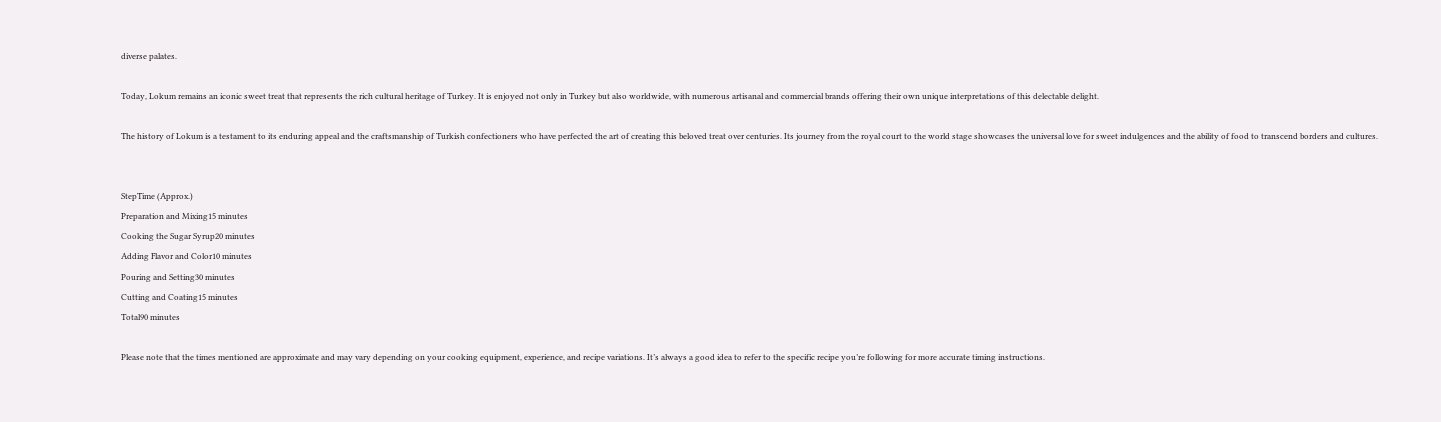diverse palates.

Today, Lokum remains an iconic sweet treat that represents the rich cultural heritage of Turkey. It is enjoyed not only in Turkey but also worldwide, with numerous artisanal and commercial brands offering their own unique interpretations of this delectable delight.

The history of Lokum is a testament to its enduring appeal and the craftsmanship of Turkish confectioners who have perfected the art of creating this beloved treat over centuries. Its journey from the royal court to the world stage showcases the universal love for sweet indulgences and the ability of food to transcend borders and cultures.


StepTime (Approx.)
Preparation and Mixing15 minutes
Cooking the Sugar Syrup20 minutes
Adding Flavor and Color10 minutes
Pouring and Setting30 minutes
Cutting and Coating15 minutes
Total90 minutes

Please note that the times mentioned are approximate and may vary depending on your cooking equipment, experience, and recipe variations. It’s always a good idea to refer to the specific recipe you’re following for more accurate timing instructions.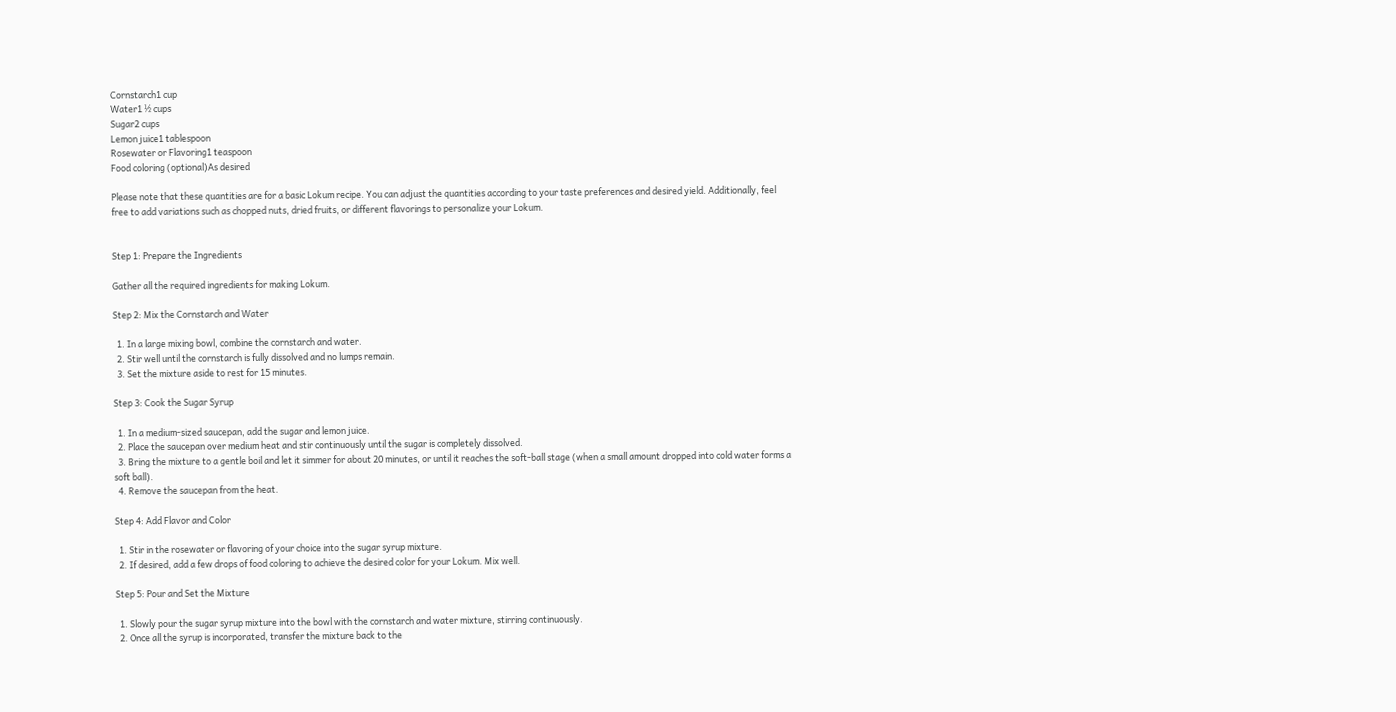Cornstarch1 cup
Water1 ½ cups
Sugar2 cups
Lemon juice1 tablespoon
Rosewater or Flavoring1 teaspoon
Food coloring (optional)As desired

Please note that these quantities are for a basic Lokum recipe. You can adjust the quantities according to your taste preferences and desired yield. Additionally, feel free to add variations such as chopped nuts, dried fruits, or different flavorings to personalize your Lokum.


Step 1: Prepare the Ingredients

Gather all the required ingredients for making Lokum.

Step 2: Mix the Cornstarch and Water

  1. In a large mixing bowl, combine the cornstarch and water.
  2. Stir well until the cornstarch is fully dissolved and no lumps remain.
  3. Set the mixture aside to rest for 15 minutes.

Step 3: Cook the Sugar Syrup

  1. In a medium-sized saucepan, add the sugar and lemon juice.
  2. Place the saucepan over medium heat and stir continuously until the sugar is completely dissolved.
  3. Bring the mixture to a gentle boil and let it simmer for about 20 minutes, or until it reaches the soft-ball stage (when a small amount dropped into cold water forms a soft ball).
  4. Remove the saucepan from the heat.

Step 4: Add Flavor and Color

  1. Stir in the rosewater or flavoring of your choice into the sugar syrup mixture.
  2. If desired, add a few drops of food coloring to achieve the desired color for your Lokum. Mix well.

Step 5: Pour and Set the Mixture

  1. Slowly pour the sugar syrup mixture into the bowl with the cornstarch and water mixture, stirring continuously.
  2. Once all the syrup is incorporated, transfer the mixture back to the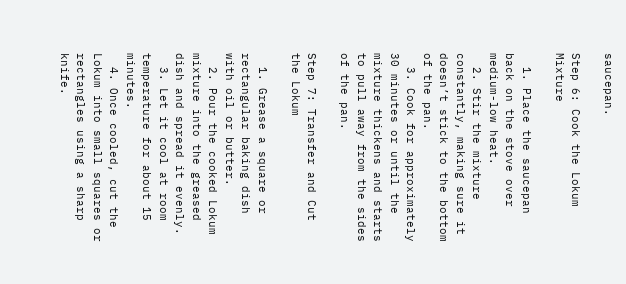saucepan.

Step 6: Cook the Lokum Mixture

  1. Place the saucepan back on the stove over medium-low heat.
  2. Stir the mixture constantly, making sure it doesn’t stick to the bottom of the pan.
  3. Cook for approximately 30 minutes or until the mixture thickens and starts to pull away from the sides of the pan.

Step 7: Transfer and Cut the Lokum

  1. Grease a square or rectangular baking dish with oil or butter.
  2. Pour the cooked Lokum mixture into the greased dish and spread it evenly.
  3. Let it cool at room temperature for about 15 minutes.
  4. Once cooled, cut the Lokum into small squares or rectangles using a sharp knife.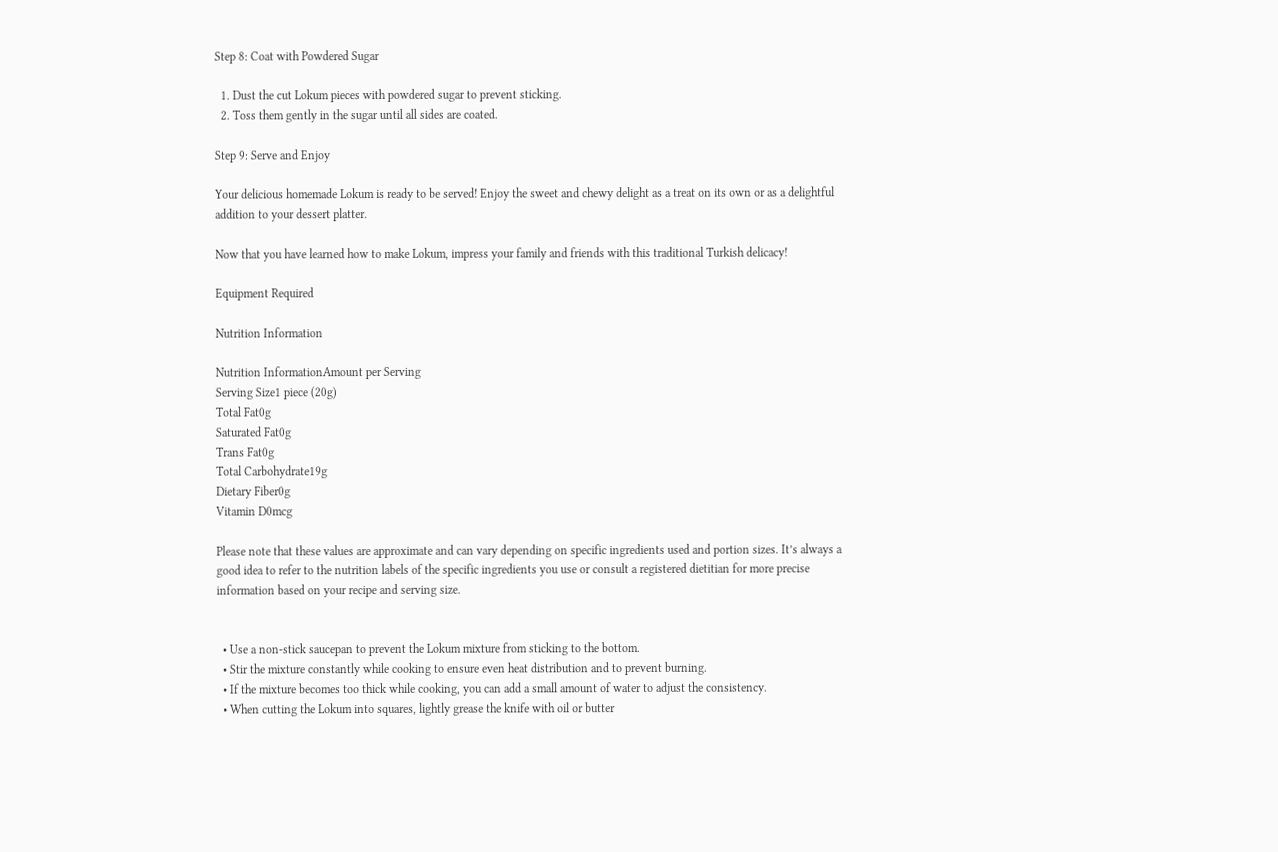Step 8: Coat with Powdered Sugar

  1. Dust the cut Lokum pieces with powdered sugar to prevent sticking.
  2. Toss them gently in the sugar until all sides are coated.

Step 9: Serve and Enjoy

Your delicious homemade Lokum is ready to be served! Enjoy the sweet and chewy delight as a treat on its own or as a delightful addition to your dessert platter.

Now that you have learned how to make Lokum, impress your family and friends with this traditional Turkish delicacy!

Equipment Required

Nutrition Information

Nutrition InformationAmount per Serving
Serving Size1 piece (20g)
Total Fat0g
Saturated Fat0g
Trans Fat0g
Total Carbohydrate19g
Dietary Fiber0g
Vitamin D0mcg

Please note that these values are approximate and can vary depending on specific ingredients used and portion sizes. It’s always a good idea to refer to the nutrition labels of the specific ingredients you use or consult a registered dietitian for more precise information based on your recipe and serving size.


  • Use a non-stick saucepan to prevent the Lokum mixture from sticking to the bottom.
  • Stir the mixture constantly while cooking to ensure even heat distribution and to prevent burning.
  • If the mixture becomes too thick while cooking, you can add a small amount of water to adjust the consistency.
  • When cutting the Lokum into squares, lightly grease the knife with oil or butter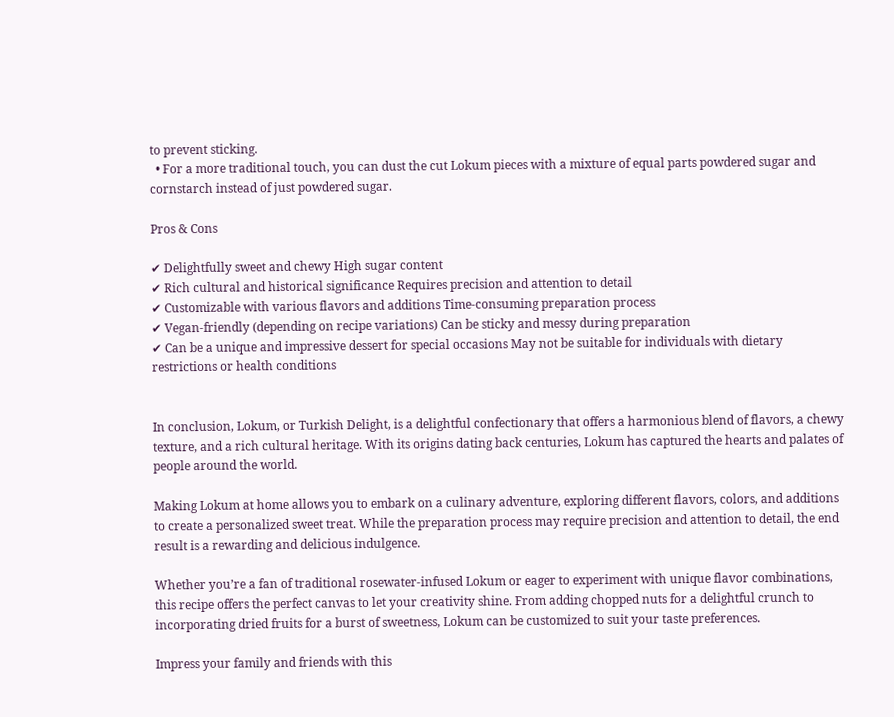to prevent sticking.
  • For a more traditional touch, you can dust the cut Lokum pieces with a mixture of equal parts powdered sugar and cornstarch instead of just powdered sugar.

Pros & Cons

✔ Delightfully sweet and chewy High sugar content
✔ Rich cultural and historical significance Requires precision and attention to detail
✔ Customizable with various flavors and additions Time-consuming preparation process
✔ Vegan-friendly (depending on recipe variations) Can be sticky and messy during preparation
✔ Can be a unique and impressive dessert for special occasions May not be suitable for individuals with dietary restrictions or health conditions


In conclusion, Lokum, or Turkish Delight, is a delightful confectionary that offers a harmonious blend of flavors, a chewy texture, and a rich cultural heritage. With its origins dating back centuries, Lokum has captured the hearts and palates of people around the world.

Making Lokum at home allows you to embark on a culinary adventure, exploring different flavors, colors, and additions to create a personalized sweet treat. While the preparation process may require precision and attention to detail, the end result is a rewarding and delicious indulgence.

Whether you’re a fan of traditional rosewater-infused Lokum or eager to experiment with unique flavor combinations, this recipe offers the perfect canvas to let your creativity shine. From adding chopped nuts for a delightful crunch to incorporating dried fruits for a burst of sweetness, Lokum can be customized to suit your taste preferences.

Impress your family and friends with this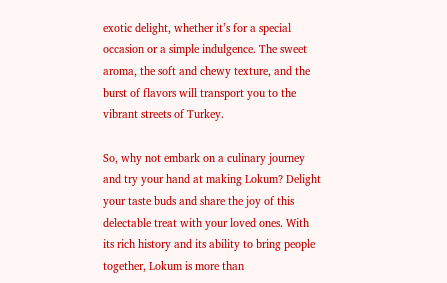exotic delight, whether it’s for a special occasion or a simple indulgence. The sweet aroma, the soft and chewy texture, and the burst of flavors will transport you to the vibrant streets of Turkey.

So, why not embark on a culinary journey and try your hand at making Lokum? Delight your taste buds and share the joy of this delectable treat with your loved ones. With its rich history and its ability to bring people together, Lokum is more than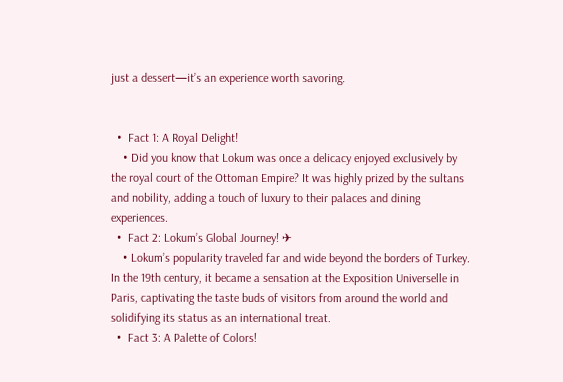just a dessert—it’s an experience worth savoring.


  •  Fact 1: A Royal Delight!
    • Did you know that Lokum was once a delicacy enjoyed exclusively by the royal court of the Ottoman Empire? It was highly prized by the sultans and nobility, adding a touch of luxury to their palaces and dining experiences.
  •  Fact 2: Lokum’s Global Journey! ✈
    • Lokum’s popularity traveled far and wide beyond the borders of Turkey. In the 19th century, it became a sensation at the Exposition Universelle in Paris, captivating the taste buds of visitors from around the world and solidifying its status as an international treat.
  •  Fact 3: A Palette of Colors!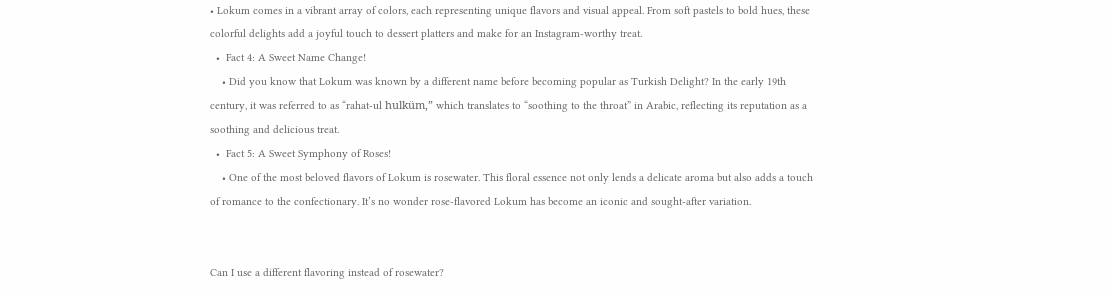• Lokum comes in a vibrant array of colors, each representing unique flavors and visual appeal. From soft pastels to bold hues, these colorful delights add a joyful touch to dessert platters and make for an Instagram-worthy treat.
  •  Fact 4: A Sweet Name Change!
    • Did you know that Lokum was known by a different name before becoming popular as Turkish Delight? In the early 19th century, it was referred to as “rahat-ul hulküm,” which translates to “soothing to the throat” in Arabic, reflecting its reputation as a soothing and delicious treat.
  •  Fact 5: A Sweet Symphony of Roses!
    • One of the most beloved flavors of Lokum is rosewater. This floral essence not only lends a delicate aroma but also adds a touch of romance to the confectionary. It’s no wonder rose-flavored Lokum has become an iconic and sought-after variation.


Can I use a different flavoring instead of rosewater?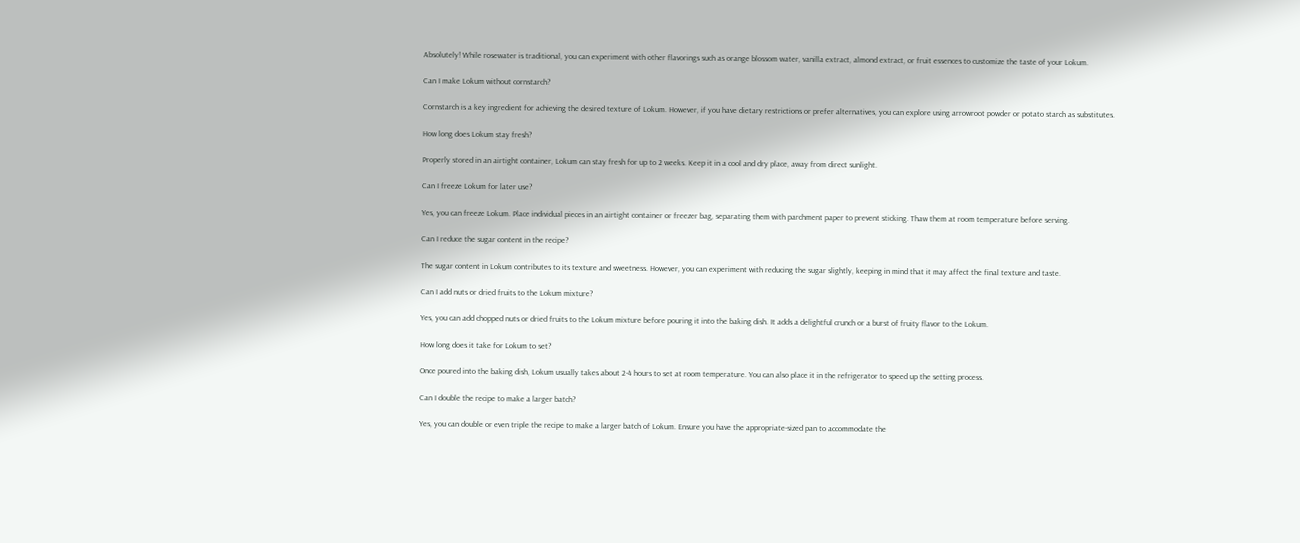Absolutely! While rosewater is traditional, you can experiment with other flavorings such as orange blossom water, vanilla extract, almond extract, or fruit essences to customize the taste of your Lokum.

Can I make Lokum without cornstarch?

Cornstarch is a key ingredient for achieving the desired texture of Lokum. However, if you have dietary restrictions or prefer alternatives, you can explore using arrowroot powder or potato starch as substitutes.

How long does Lokum stay fresh?

Properly stored in an airtight container, Lokum can stay fresh for up to 2 weeks. Keep it in a cool and dry place, away from direct sunlight.

Can I freeze Lokum for later use?

Yes, you can freeze Lokum. Place individual pieces in an airtight container or freezer bag, separating them with parchment paper to prevent sticking. Thaw them at room temperature before serving.

Can I reduce the sugar content in the recipe?

The sugar content in Lokum contributes to its texture and sweetness. However, you can experiment with reducing the sugar slightly, keeping in mind that it may affect the final texture and taste.

Can I add nuts or dried fruits to the Lokum mixture?

Yes, you can add chopped nuts or dried fruits to the Lokum mixture before pouring it into the baking dish. It adds a delightful crunch or a burst of fruity flavor to the Lokum.

How long does it take for Lokum to set?

Once poured into the baking dish, Lokum usually takes about 2-4 hours to set at room temperature. You can also place it in the refrigerator to speed up the setting process.

Can I double the recipe to make a larger batch?

Yes, you can double or even triple the recipe to make a larger batch of Lokum. Ensure you have the appropriate-sized pan to accommodate the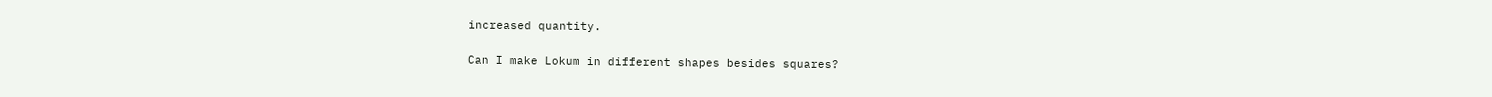increased quantity.

Can I make Lokum in different shapes besides squares?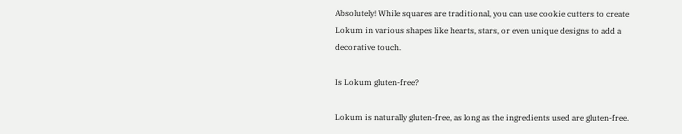Absolutely! While squares are traditional, you can use cookie cutters to create Lokum in various shapes like hearts, stars, or even unique designs to add a decorative touch.

Is Lokum gluten-free?

Lokum is naturally gluten-free, as long as the ingredients used are gluten-free.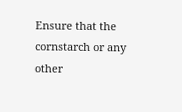Ensure that the cornstarch or any other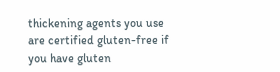thickening agents you use are certified gluten-free if you have gluten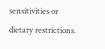sensitivities or dietary restrictions.